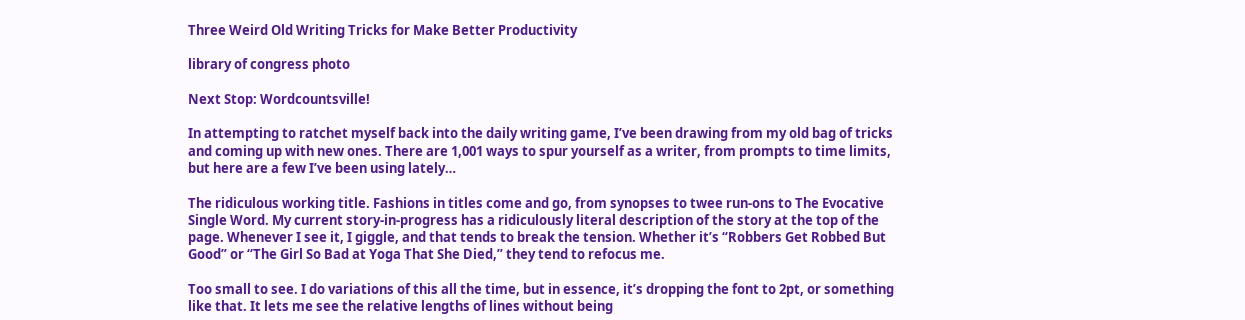Three Weird Old Writing Tricks for Make Better Productivity

library of congress photo

Next Stop: Wordcountsville!

In attempting to ratchet myself back into the daily writing game, I’ve been drawing from my old bag of tricks and coming up with new ones. There are 1,001 ways to spur yourself as a writer, from prompts to time limits, but here are a few I’ve been using lately…

The ridiculous working title. Fashions in titles come and go, from synopses to twee run-ons to The Evocative Single Word. My current story-in-progress has a ridiculously literal description of the story at the top of the page. Whenever I see it, I giggle, and that tends to break the tension. Whether it’s “Robbers Get Robbed But Good” or “The Girl So Bad at Yoga That She Died,” they tend to refocus me.

Too small to see. I do variations of this all the time, but in essence, it’s dropping the font to 2pt, or something like that. It lets me see the relative lengths of lines without being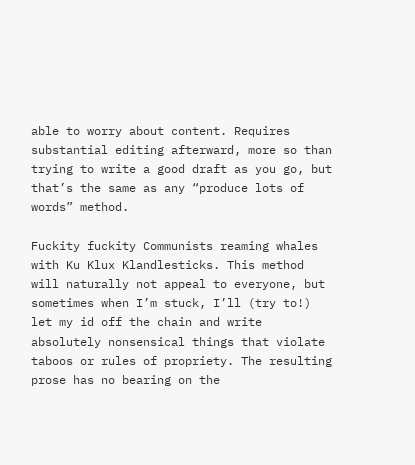able to worry about content. Requires substantial editing afterward, more so than trying to write a good draft as you go, but that’s the same as any “produce lots of words” method.

Fuckity fuckity Communists reaming whales with Ku Klux Klandlesticks. This method will naturally not appeal to everyone, but sometimes when I’m stuck, I’ll (try to!) let my id off the chain and write absolutely nonsensical things that violate taboos or rules of propriety. The resulting prose has no bearing on the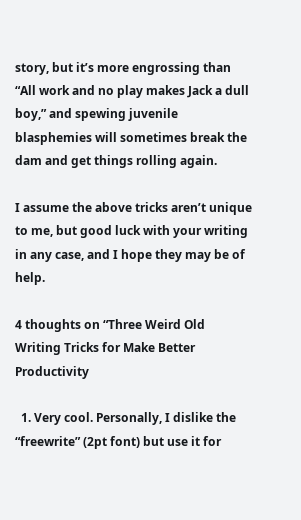story, but it’s more engrossing than “All work and no play makes Jack a dull boy,” and spewing juvenile blasphemies will sometimes break the dam and get things rolling again.

I assume the above tricks aren’t unique to me, but good luck with your writing in any case, and I hope they may be of help.

4 thoughts on “Three Weird Old Writing Tricks for Make Better Productivity

  1. Very cool. Personally, I dislike the “freewrite” (2pt font) but use it for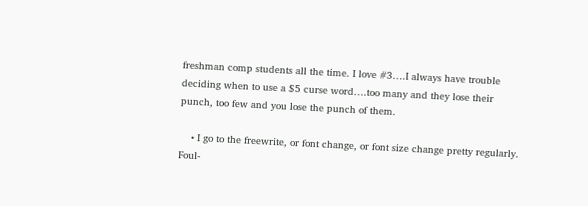freshman comp students all the time. I love #3….I always have trouble deciding when to use a $5 curse word….too many and they lose their punch, too few and you lose the punch of them.

    • I go to the freewrite, or font change, or font size change pretty regularly. Foul-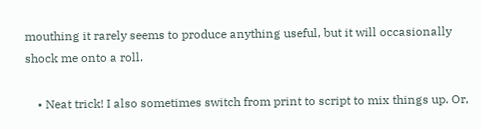mouthing it rarely seems to produce anything useful, but it will occasionally shock me onto a roll.

    • Neat trick! I also sometimes switch from print to script to mix things up. Or,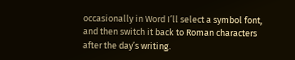occasionally in Word I’ll select a symbol font, and then switch it back to Roman characters after the day’s writing.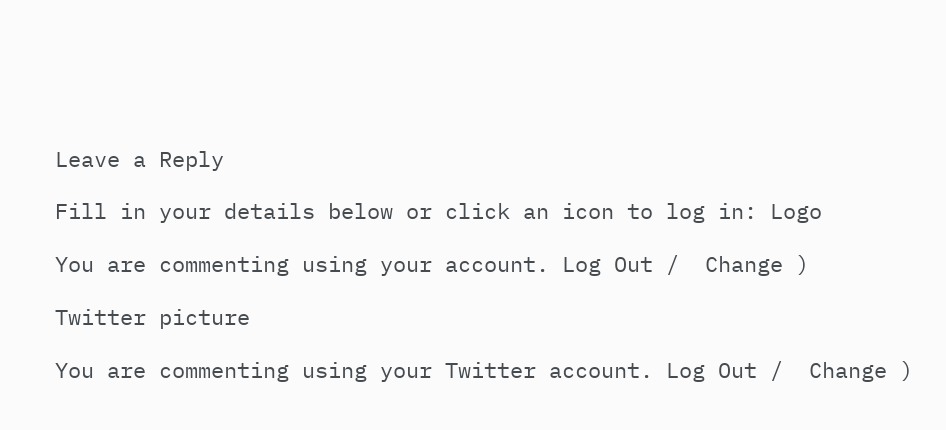Leave a Reply

Fill in your details below or click an icon to log in: Logo

You are commenting using your account. Log Out /  Change )

Twitter picture

You are commenting using your Twitter account. Log Out /  Change )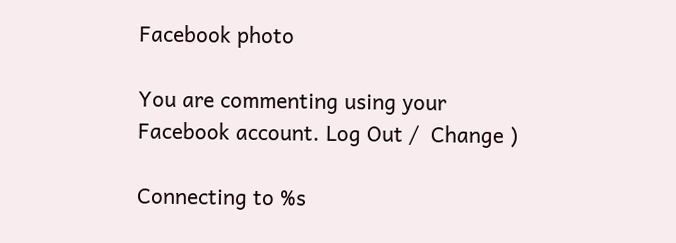Facebook photo

You are commenting using your Facebook account. Log Out /  Change )

Connecting to %s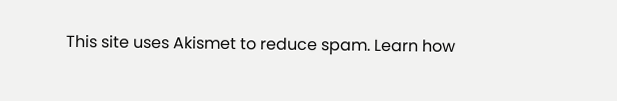This site uses Akismet to reduce spam. Learn how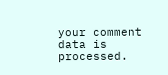your comment data is processed.